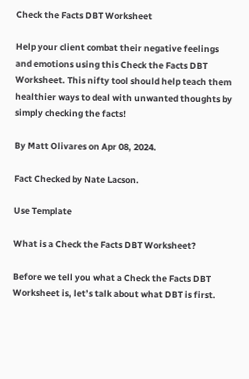Check the Facts DBT Worksheet

Help your client combat their negative feelings and emotions using this Check the Facts DBT Worksheet. This nifty tool should help teach them healthier ways to deal with unwanted thoughts by simply checking the facts!

By Matt Olivares on Apr 08, 2024.

Fact Checked by Nate Lacson.

Use Template

What is a Check the Facts DBT Worksheet?

Before we tell you what a Check the Facts DBT Worksheet is, let’s talk about what DBT is first.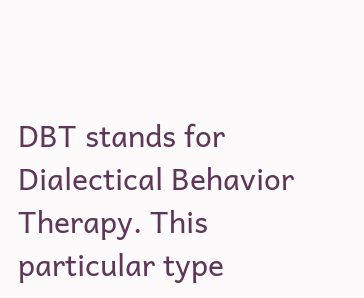DBT stands for Dialectical Behavior Therapy. This particular type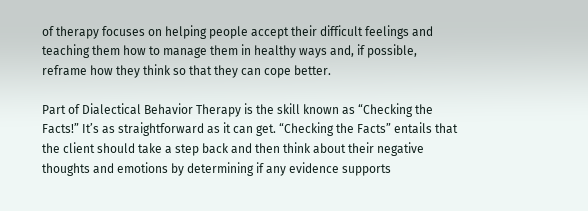of therapy focuses on helping people accept their difficult feelings and teaching them how to manage them in healthy ways and, if possible, reframe how they think so that they can cope better.

Part of Dialectical Behavior Therapy is the skill known as “Checking the Facts!” It’s as straightforward as it can get. “Checking the Facts” entails that the client should take a step back and then think about their negative thoughts and emotions by determining if any evidence supports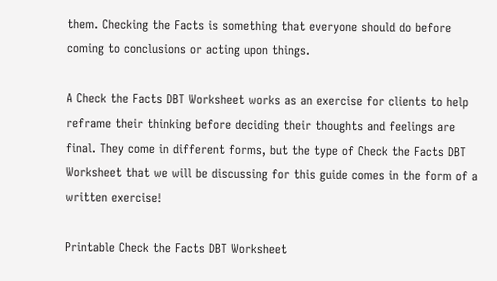them. Checking the Facts is something that everyone should do before coming to conclusions or acting upon things.

A Check the Facts DBT Worksheet works as an exercise for clients to help reframe their thinking before deciding their thoughts and feelings are final. They come in different forms, but the type of Check the Facts DBT Worksheet that we will be discussing for this guide comes in the form of a written exercise!

Printable Check the Facts DBT Worksheet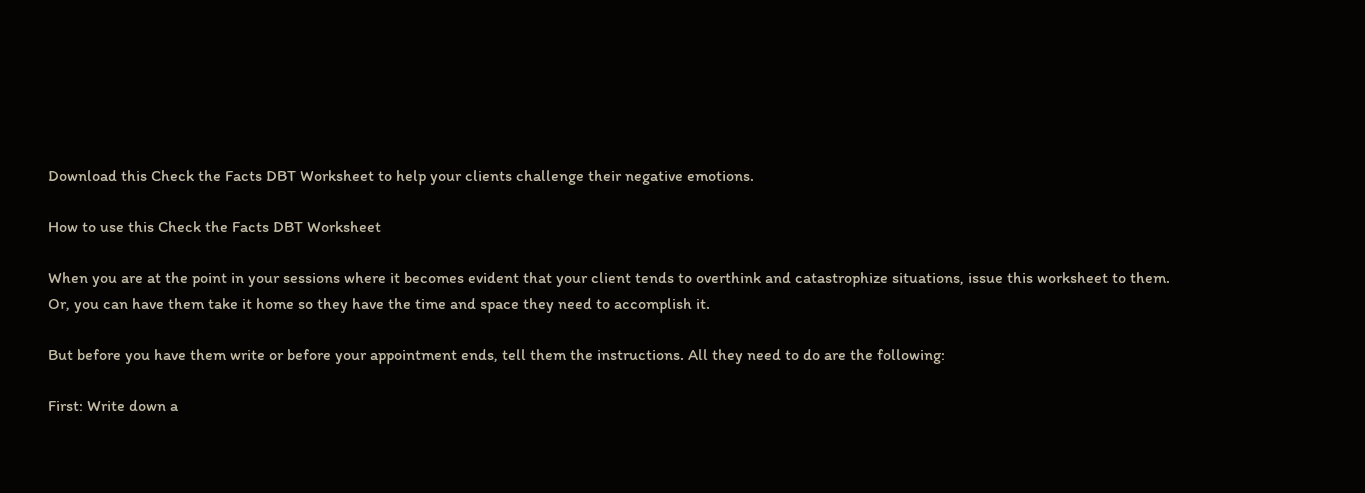Download this Check the Facts DBT Worksheet to help your clients challenge their negative emotions.

How to use this Check the Facts DBT Worksheet

When you are at the point in your sessions where it becomes evident that your client tends to overthink and catastrophize situations, issue this worksheet to them. Or, you can have them take it home so they have the time and space they need to accomplish it.

But before you have them write or before your appointment ends, tell them the instructions. All they need to do are the following:

First: Write down a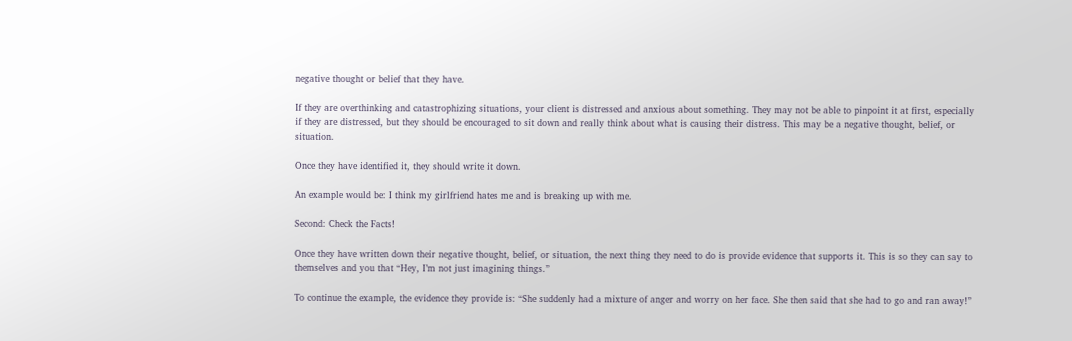negative thought or belief that they have.

If they are overthinking and catastrophizing situations, your client is distressed and anxious about something. They may not be able to pinpoint it at first, especially if they are distressed, but they should be encouraged to sit down and really think about what is causing their distress. This may be a negative thought, belief, or situation.

Once they have identified it, they should write it down.

An example would be: I think my girlfriend hates me and is breaking up with me.

Second: Check the Facts!

Once they have written down their negative thought, belief, or situation, the next thing they need to do is provide evidence that supports it. This is so they can say to themselves and you that “Hey, I’m not just imagining things.”

To continue the example, the evidence they provide is: “She suddenly had a mixture of anger and worry on her face. She then said that she had to go and ran away!”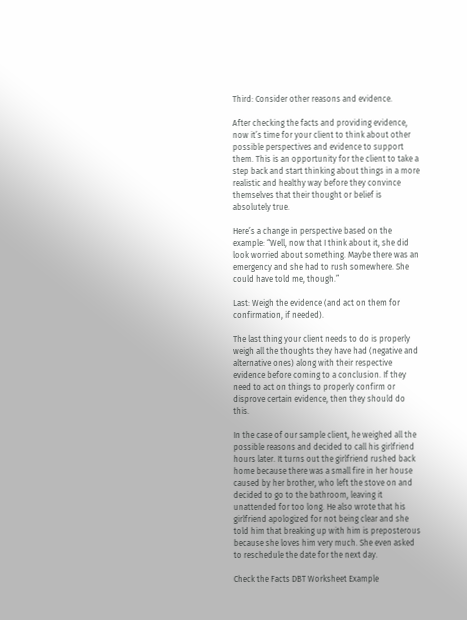Third: Consider other reasons and evidence.

After checking the facts and providing evidence, now it’s time for your client to think about other possible perspectives and evidence to support them. This is an opportunity for the client to take a step back and start thinking about things in a more realistic and healthy way before they convince themselves that their thought or belief is absolutely true.

Here’s a change in perspective based on the example: “Well, now that I think about it, she did look worried about something. Maybe there was an emergency and she had to rush somewhere. She could have told me, though.”

Last: Weigh the evidence (and act on them for confirmation, if needed).

The last thing your client needs to do is properly weigh all the thoughts they have had (negative and alternative ones) along with their respective evidence before coming to a conclusion. If they need to act on things to properly confirm or disprove certain evidence, then they should do this.

In the case of our sample client, he weighed all the possible reasons and decided to call his girlfriend hours later. It turns out the girlfriend rushed back home because there was a small fire in her house caused by her brother, who left the stove on and decided to go to the bathroom, leaving it unattended for too long. He also wrote that his girlfriend apologized for not being clear and she told him that breaking up with him is preposterous because she loves him very much. She even asked to reschedule the date for the next day.

Check the Facts DBT Worksheet Example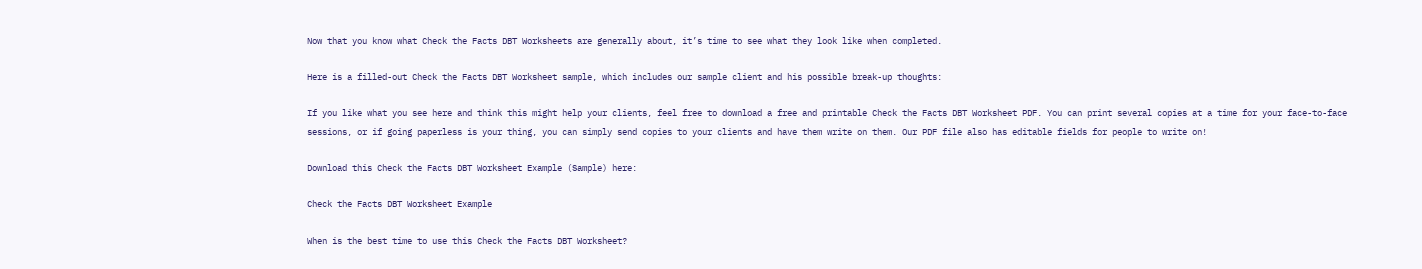Now that you know what Check the Facts DBT Worksheets are generally about, it’s time to see what they look like when completed.

Here is a filled-out Check the Facts DBT Worksheet sample, which includes our sample client and his possible break-up thoughts:

If you like what you see here and think this might help your clients, feel free to download a free and printable Check the Facts DBT Worksheet PDF. You can print several copies at a time for your face-to-face sessions, or if going paperless is your thing, you can simply send copies to your clients and have them write on them. Our PDF file also has editable fields for people to write on!

Download this Check the Facts DBT Worksheet Example (Sample) here:

Check the Facts DBT Worksheet Example

When is the best time to use this Check the Facts DBT Worksheet?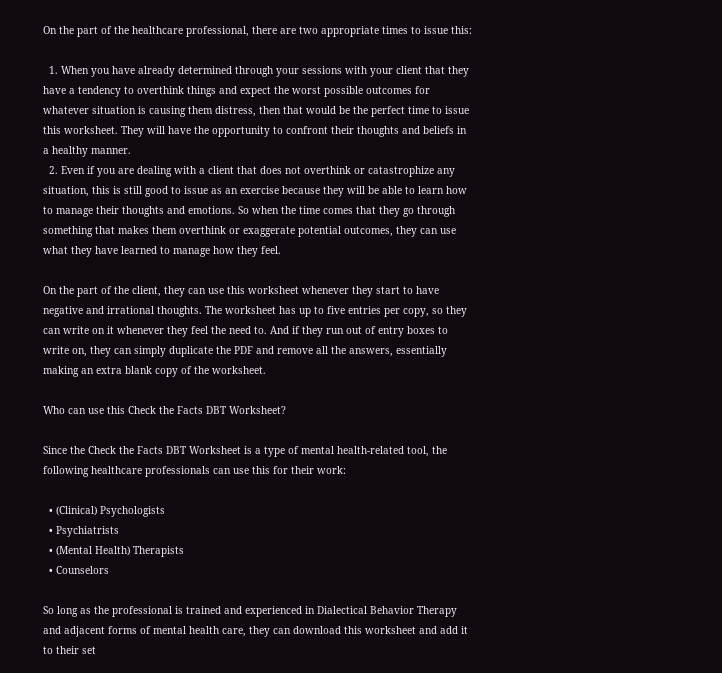On the part of the healthcare professional, there are two appropriate times to issue this:

  1. When you have already determined through your sessions with your client that they have a tendency to overthink things and expect the worst possible outcomes for whatever situation is causing them distress, then that would be the perfect time to issue this worksheet. They will have the opportunity to confront their thoughts and beliefs in a healthy manner.
  2. Even if you are dealing with a client that does not overthink or catastrophize any situation, this is still good to issue as an exercise because they will be able to learn how to manage their thoughts and emotions. So when the time comes that they go through something that makes them overthink or exaggerate potential outcomes, they can use what they have learned to manage how they feel.

On the part of the client, they can use this worksheet whenever they start to have negative and irrational thoughts. The worksheet has up to five entries per copy, so they can write on it whenever they feel the need to. And if they run out of entry boxes to write on, they can simply duplicate the PDF and remove all the answers, essentially making an extra blank copy of the worksheet.

Who can use this Check the Facts DBT Worksheet?

Since the Check the Facts DBT Worksheet is a type of mental health-related tool, the following healthcare professionals can use this for their work:

  • (Clinical) Psychologists
  • Psychiatrists
  • (Mental Health) Therapists
  • Counselors

So long as the professional is trained and experienced in Dialectical Behavior Therapy and adjacent forms of mental health care, they can download this worksheet and add it to their set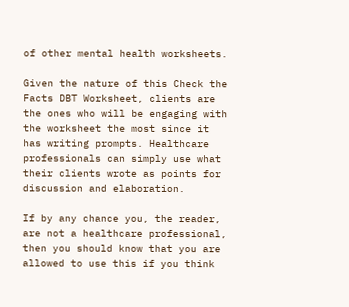of other mental health worksheets.

Given the nature of this Check the Facts DBT Worksheet, clients are the ones who will be engaging with the worksheet the most since it has writing prompts. Healthcare professionals can simply use what their clients wrote as points for discussion and elaboration.

If by any chance you, the reader, are not a healthcare professional, then you should know that you are allowed to use this if you think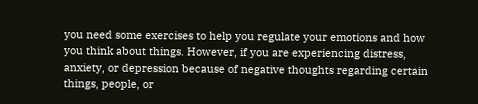you need some exercises to help you regulate your emotions and how you think about things. However, if you are experiencing distress, anxiety, or depression because of negative thoughts regarding certain things, people, or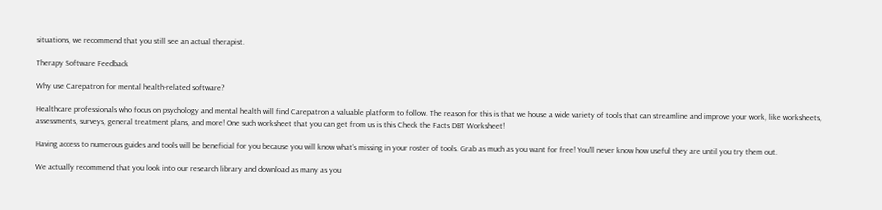situations, we recommend that you still see an actual therapist.

Therapy Software Feedback

Why use Carepatron for mental health-related software?

Healthcare professionals who focus on psychology and mental health will find Carepatron a valuable platform to follow. The reason for this is that we house a wide variety of tools that can streamline and improve your work, like worksheets, assessments, surveys, general treatment plans, and more! One such worksheet that you can get from us is this Check the Facts DBT Worksheet!

Having access to numerous guides and tools will be beneficial for you because you will know what’s missing in your roster of tools. Grab as much as you want for free! You’ll never know how useful they are until you try them out.

We actually recommend that you look into our research library and download as many as you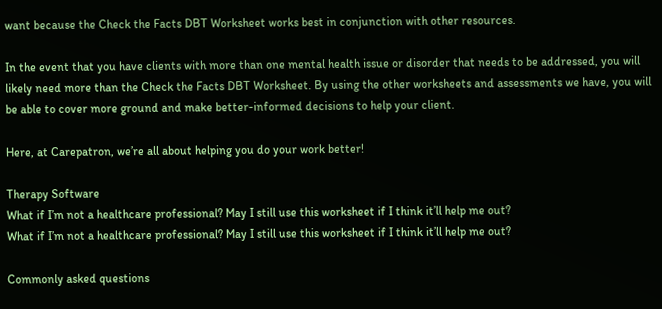want because the Check the Facts DBT Worksheet works best in conjunction with other resources.

In the event that you have clients with more than one mental health issue or disorder that needs to be addressed, you will likely need more than the Check the Facts DBT Worksheet. By using the other worksheets and assessments we have, you will be able to cover more ground and make better-informed decisions to help your client.

Here, at Carepatron, we’re all about helping you do your work better!

Therapy Software
What if I’m not a healthcare professional? May I still use this worksheet if I think it’ll help me out?
What if I’m not a healthcare professional? May I still use this worksheet if I think it’ll help me out?

Commonly asked questions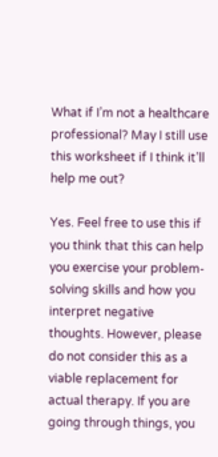What if I’m not a healthcare professional? May I still use this worksheet if I think it’ll help me out?

Yes. Feel free to use this if you think that this can help you exercise your problem-solving skills and how you interpret negative thoughts. However, please do not consider this as a viable replacement for actual therapy. If you are going through things, you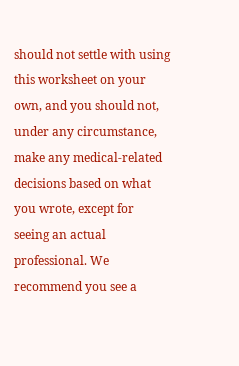should not settle with using this worksheet on your own, and you should not, under any circumstance, make any medical-related decisions based on what you wrote, except for seeing an actual professional. We recommend you see a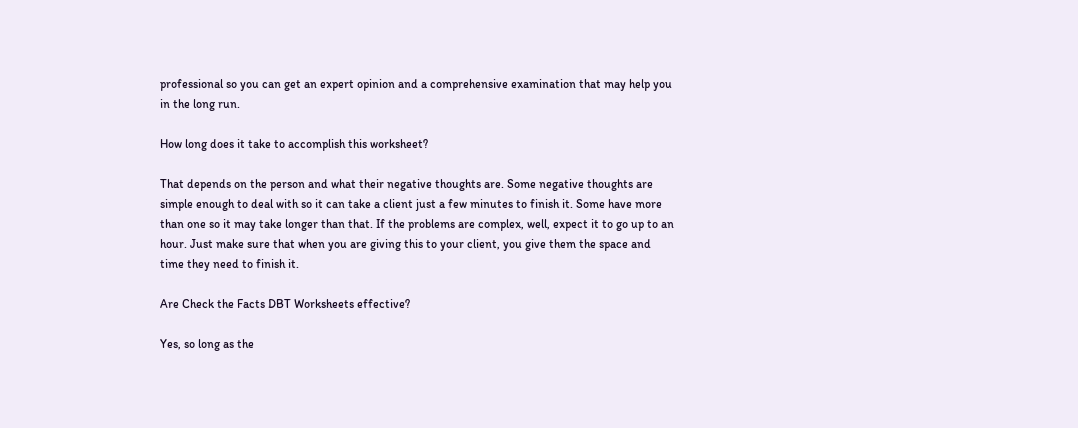professional so you can get an expert opinion and a comprehensive examination that may help you in the long run.

How long does it take to accomplish this worksheet?

That depends on the person and what their negative thoughts are. Some negative thoughts are simple enough to deal with so it can take a client just a few minutes to finish it. Some have more than one so it may take longer than that. If the problems are complex, well, expect it to go up to an hour. Just make sure that when you are giving this to your client, you give them the space and time they need to finish it.

Are Check the Facts DBT Worksheets effective?

Yes, so long as the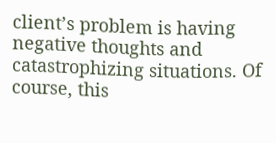client’s problem is having negative thoughts and catastrophizing situations. Of course, this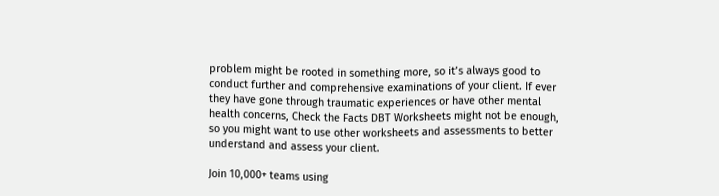problem might be rooted in something more, so it’s always good to conduct further and comprehensive examinations of your client. If ever they have gone through traumatic experiences or have other mental health concerns, Check the Facts DBT Worksheets might not be enough, so you might want to use other worksheets and assessments to better understand and assess your client.

Join 10,000+ teams using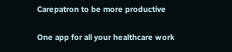Carepatron to be more productive

One app for all your healthcare work